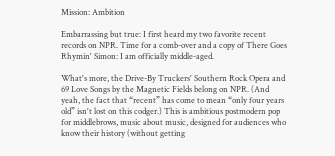Mission: Ambition

Embarrassing but true: I first heard my two favorite recent records on NPR. Time for a comb-over and a copy of There Goes Rhymin' Simon: I am officially middle-aged.

What's more, the Drive-By Truckers' Southern Rock Opera and 69 Love Songs by the Magnetic Fields belong on NPR. (And yeah, the fact that “recent” has come to mean “only four years old” isn't lost on this codger.) This is ambitious postmodern pop for middlebrows, music about music, designed for audiences who know their history (without getting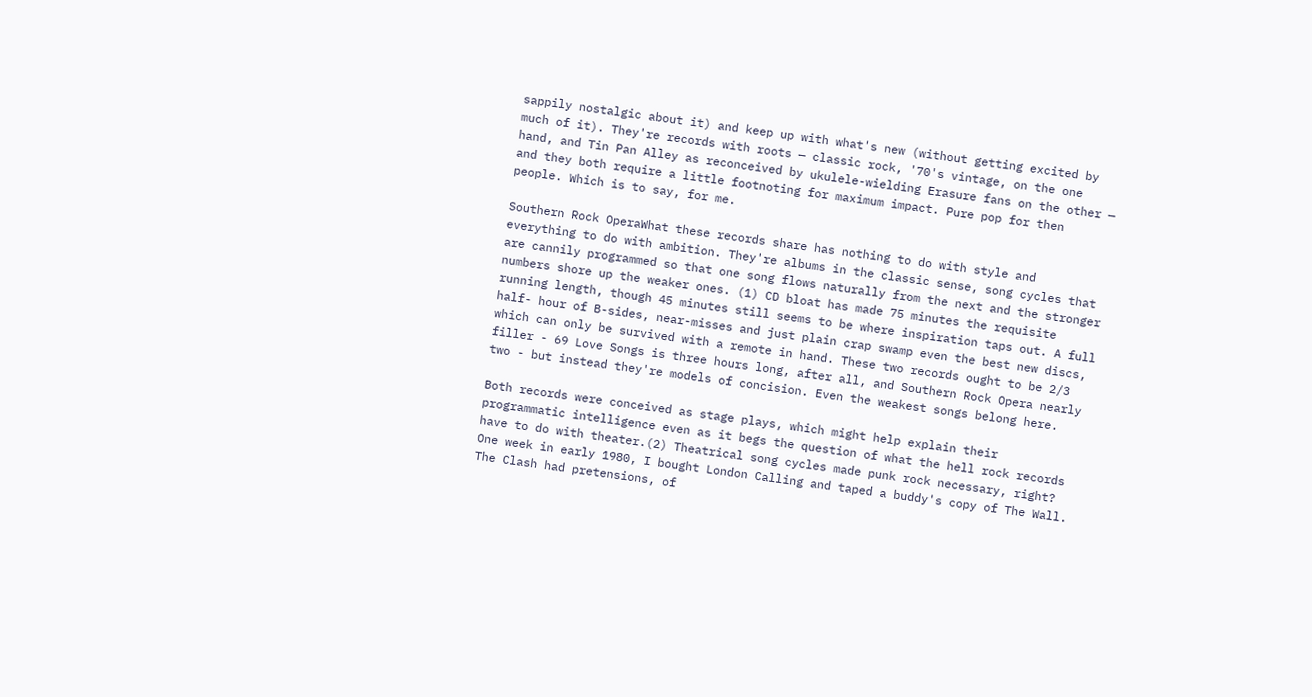sappily nostalgic about it) and keep up with what's new (without getting excited by much of it). They're records with roots — classic rock, '70's vintage, on the one hand, and Tin Pan Alley as reconceived by ukulele-wielding Erasure fans on the other — and they both require a little footnoting for maximum impact. Pure pop for then people. Which is to say, for me.

Southern Rock OperaWhat these records share has nothing to do with style and everything to do with ambition. They're albums in the classic sense, song cycles that are cannily programmed so that one song flows naturally from the next and the stronger numbers shore up the weaker ones. (1) CD bloat has made 75 minutes the requisite running length, though 45 minutes still seems to be where inspiration taps out. A full half- hour of B-sides, near-misses and just plain crap swamp even the best new discs, which can only be survived with a remote in hand. These two records ought to be 2/3 filler - 69 Love Songs is three hours long, after all, and Southern Rock Opera nearly two - but instead they're models of concision. Even the weakest songs belong here.

Both records were conceived as stage plays, which might help explain their programmatic intelligence even as it begs the question of what the hell rock records have to do with theater.(2) Theatrical song cycles made punk rock necessary, right? One week in early 1980, I bought London Calling and taped a buddy's copy of The Wall. The Clash had pretensions, of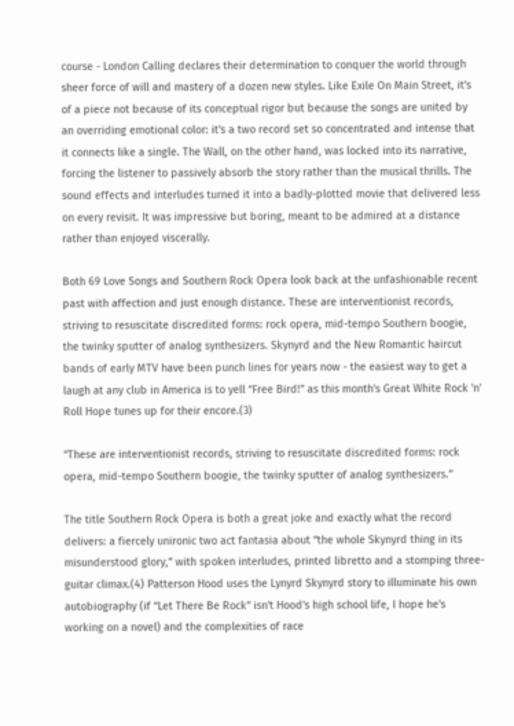course - London Calling declares their determination to conquer the world through sheer force of will and mastery of a dozen new styles. Like Exile On Main Street, it's of a piece not because of its conceptual rigor but because the songs are united by an overriding emotional color: it's a two record set so concentrated and intense that it connects like a single. The Wall, on the other hand, was locked into its narrative, forcing the listener to passively absorb the story rather than the musical thrills. The sound effects and interludes turned it into a badly-plotted movie that delivered less on every revisit. It was impressive but boring, meant to be admired at a distance rather than enjoyed viscerally.

Both 69 Love Songs and Southern Rock Opera look back at the unfashionable recent past with affection and just enough distance. These are interventionist records, striving to resuscitate discredited forms: rock opera, mid-tempo Southern boogie, the twinky sputter of analog synthesizers. Skynyrd and the New Romantic haircut bands of early MTV have been punch lines for years now - the easiest way to get a laugh at any club in America is to yell “Free Bird!” as this month's Great White Rock 'n' Roll Hope tunes up for their encore.(3)

“These are interventionist records, striving to resuscitate discredited forms: rock opera, mid-tempo Southern boogie, the twinky sputter of analog synthesizers.”

The title Southern Rock Opera is both a great joke and exactly what the record delivers: a fiercely unironic two act fantasia about “the whole Skynyrd thing in its misunderstood glory,” with spoken interludes, printed libretto and a stomping three-guitar climax.(4) Patterson Hood uses the Lynyrd Skynyrd story to illuminate his own autobiography (if “Let There Be Rock” isn't Hood's high school life, I hope he's working on a novel) and the complexities of race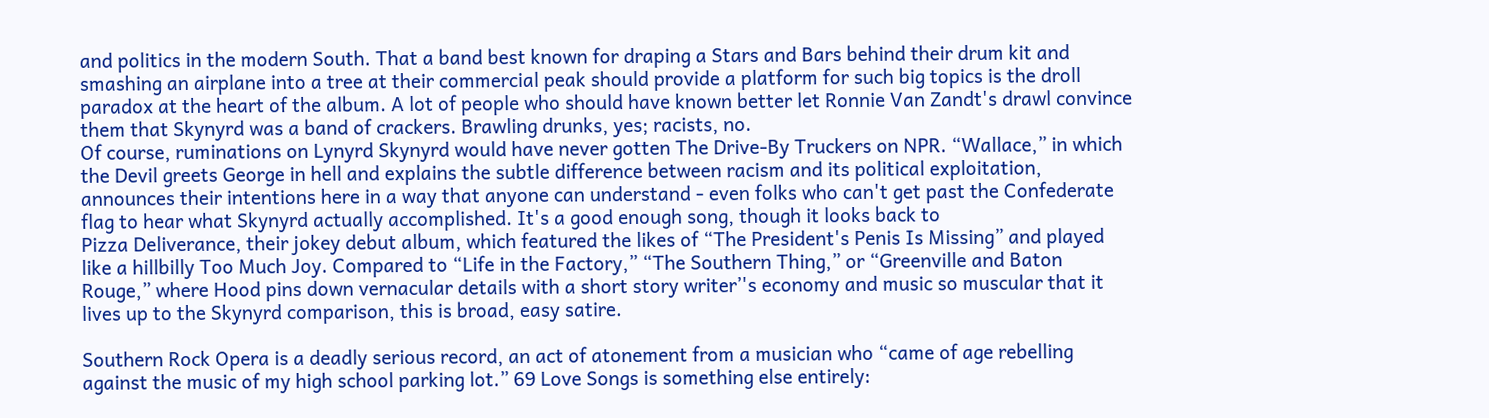and politics in the modern South. That a band best known for draping a Stars and Bars behind their drum kit and smashing an airplane into a tree at their commercial peak should provide a platform for such big topics is the droll paradox at the heart of the album. A lot of people who should have known better let Ronnie Van Zandt's drawl convince them that Skynyrd was a band of crackers. Brawling drunks, yes; racists, no.
Of course, ruminations on Lynyrd Skynyrd would have never gotten The Drive-By Truckers on NPR. “Wallace,” in which the Devil greets George in hell and explains the subtle difference between racism and its political exploitation, announces their intentions here in a way that anyone can understand - even folks who can't get past the Confederate flag to hear what Skynyrd actually accomplished. It's a good enough song, though it looks back to
Pizza Deliverance, their jokey debut album, which featured the likes of “The President's Penis Is Missing” and played like a hillbilly Too Much Joy. Compared to “Life in the Factory,” “The Southern Thing,” or “Greenville and Baton Rouge,” where Hood pins down vernacular details with a short story writer’'s economy and music so muscular that it lives up to the Skynyrd comparison, this is broad, easy satire.

Southern Rock Opera is a deadly serious record, an act of atonement from a musician who “came of age rebelling against the music of my high school parking lot.” 69 Love Songs is something else entirely: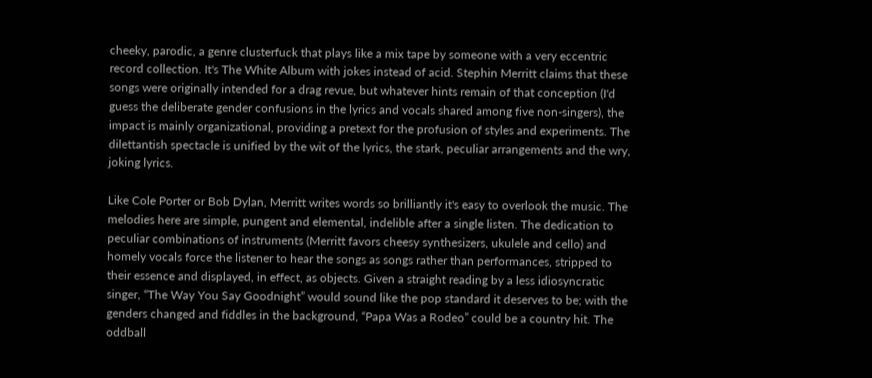cheeky, parodic, a genre clusterfuck that plays like a mix tape by someone with a very eccentric record collection. It's The White Album with jokes instead of acid. Stephin Merritt claims that these songs were originally intended for a drag revue, but whatever hints remain of that conception (I'd guess the deliberate gender confusions in the lyrics and vocals shared among five non-singers), the impact is mainly organizational, providing a pretext for the profusion of styles and experiments. The dilettantish spectacle is unified by the wit of the lyrics, the stark, peculiar arrangements and the wry, joking lyrics.

Like Cole Porter or Bob Dylan, Merritt writes words so brilliantly it's easy to overlook the music. The melodies here are simple, pungent and elemental, indelible after a single listen. The dedication to peculiar combinations of instruments (Merritt favors cheesy synthesizers, ukulele and cello) and homely vocals force the listener to hear the songs as songs rather than performances, stripped to their essence and displayed, in effect, as objects. Given a straight reading by a less idiosyncratic singer, “The Way You Say Goodnight” would sound like the pop standard it deserves to be; with the genders changed and fiddles in the background, “Papa Was a Rodeo” could be a country hit. The oddball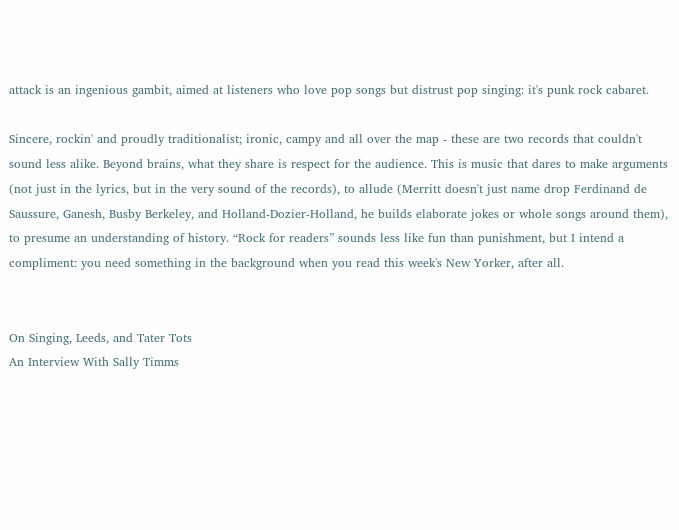attack is an ingenious gambit, aimed at listeners who love pop songs but distrust pop singing: it's punk rock cabaret.

Sincere, rockin' and proudly traditionalist; ironic, campy and all over the map - these are two records that couldn't sound less alike. Beyond brains, what they share is respect for the audience. This is music that dares to make arguments (not just in the lyrics, but in the very sound of the records), to allude (Merritt doesn't just name drop Ferdinand de Saussure, Ganesh, Busby Berkeley, and Holland-Dozier-Holland, he builds elaborate jokes or whole songs around them), to presume an understanding of history. “Rock for readers” sounds less like fun than punishment, but I intend a compliment: you need something in the background when you read this week's New Yorker, after all.


On Singing, Leeds, and Tater Tots
An Interview With Sally Timms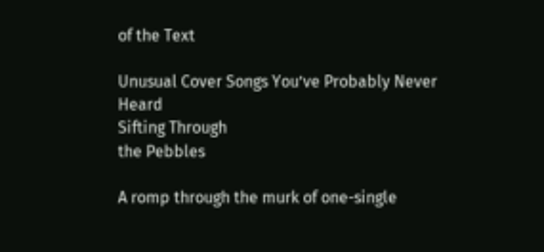of the Text

Unusual Cover Songs You’ve Probably Never Heard
Sifting Through
the Pebbles

A romp through the murk of one-single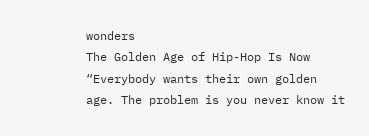wonders
The Golden Age of Hip-Hop Is Now
“Everybody wants their own golden age. The problem is you never know it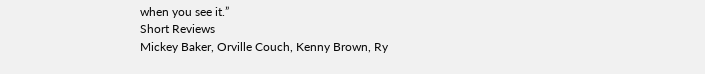when you see it.”
Short Reviews
Mickey Baker, Orville Couch, Kenny Brown, Ry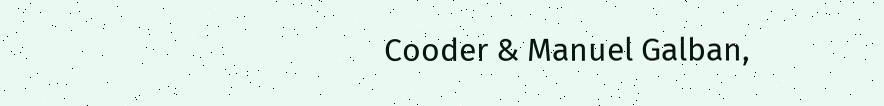Cooder & Manuel Galban,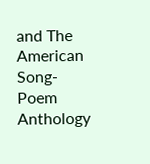and The American Song-Poem Anthology